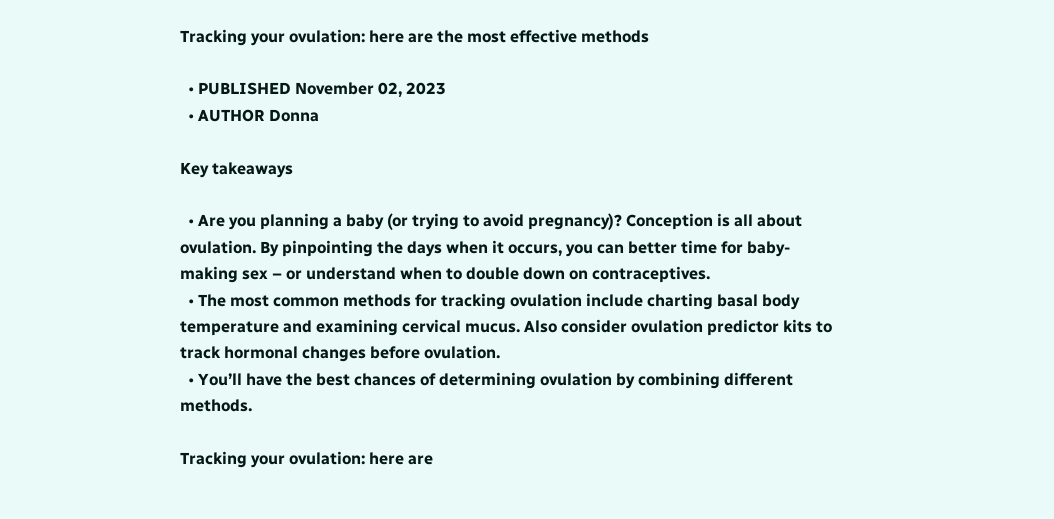Tracking your ovulation: here are the most effective methods

  • PUBLISHED November 02, 2023
  • AUTHOR Donna

Key takeaways

  • Are you planning a baby (or trying to avoid pregnancy)? Conception is all about ovulation. By pinpointing the days when it occurs, you can better time for baby-making sex – or understand when to double down on contraceptives.
  • The most common methods for tracking ovulation include charting basal body temperature and examining cervical mucus. Also consider ovulation predictor kits to track hormonal changes before ovulation.
  • You’ll have the best chances of determining ovulation by combining different methods.

Tracking your ovulation: here are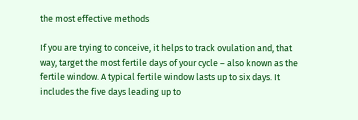the most effective methods

If you are trying to conceive, it helps to track ovulation and, that way, target the most fertile days of your cycle – also known as the fertile window. A typical fertile window lasts up to six days. It includes the five days leading up to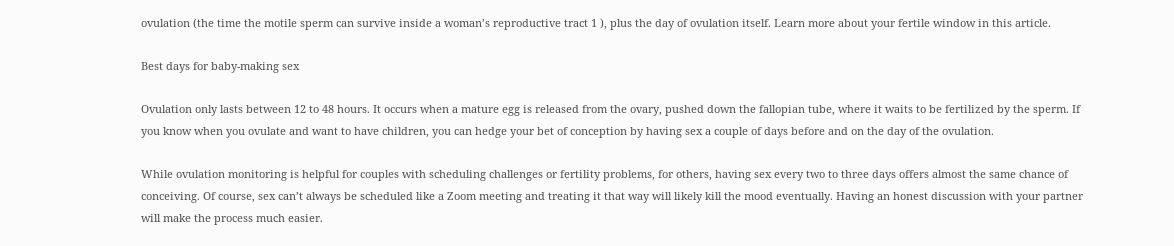ovulation (the time the motile sperm can survive inside a woman’s reproductive tract 1 ), plus the day of ovulation itself. Learn more about your fertile window in this article.

Best days for baby-making sex

Ovulation only lasts between 12 to 48 hours. It occurs when a mature egg is released from the ovary, pushed down the fallopian tube, where it waits to be fertilized by the sperm. If you know when you ovulate and want to have children, you can hedge your bet of conception by having sex a couple of days before and on the day of the ovulation.

While ovulation monitoring is helpful for couples with scheduling challenges or fertility problems, for others, having sex every two to three days offers almost the same chance of conceiving. Of course, sex can’t always be scheduled like a Zoom meeting and treating it that way will likely kill the mood eventually. Having an honest discussion with your partner will make the process much easier.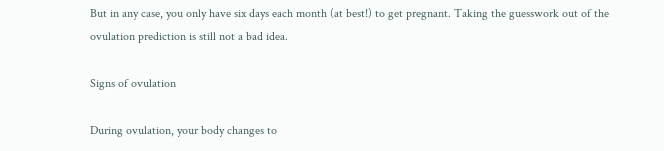But in any case, you only have six days each month (at best!) to get pregnant. Taking the guesswork out of the ovulation prediction is still not a bad idea.

Signs of ovulation

During ovulation, your body changes to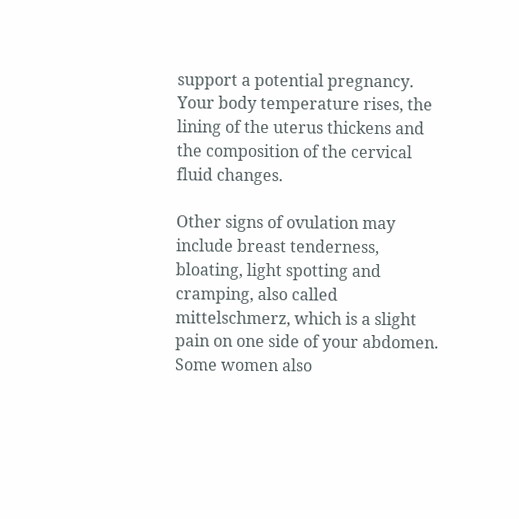support a potential pregnancy. Your body temperature rises, the lining of the uterus thickens and the composition of the cervical fluid changes.

Other signs of ovulation may include breast tenderness, bloating, light spotting and cramping, also called mittelschmerz, which is a slight pain on one side of your abdomen. Some women also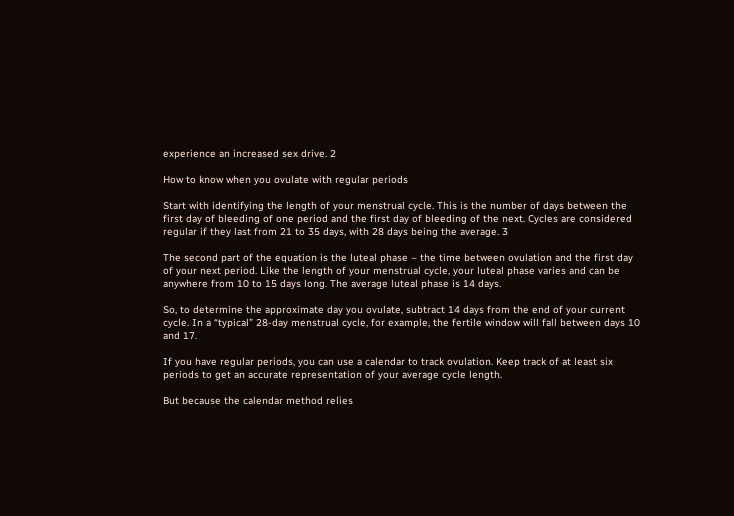experience an increased sex drive. 2

How to know when you ovulate with regular periods

Start with identifying the length of your menstrual cycle. This is the number of days between the first day of bleeding of one period and the first day of bleeding of the next. Cycles are considered regular if they last from 21 to 35 days, with 28 days being the average. 3

The second part of the equation is the luteal phase – the time between ovulation and the first day of your next period. Like the length of your menstrual cycle, your luteal phase varies and can be anywhere from 10 to 15 days long. The average luteal phase is 14 days.

So, to determine the approximate day you ovulate, subtract 14 days from the end of your current cycle. In a “typical” 28-day menstrual cycle, for example, the fertile window will fall between days 10 and 17.

If you have regular periods, you can use a calendar to track ovulation. Keep track of at least six periods to get an accurate representation of your average cycle length.

But because the calendar method relies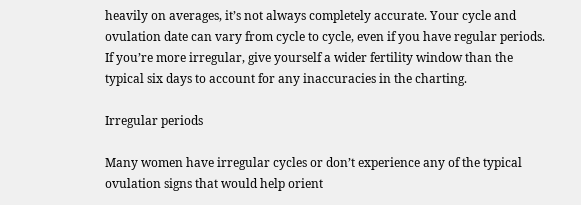heavily on averages, it’s not always completely accurate. Your cycle and ovulation date can vary from cycle to cycle, even if you have regular periods. If you’re more irregular, give yourself a wider fertility window than the typical six days to account for any inaccuracies in the charting.

Irregular periods

Many women have irregular cycles or don’t experience any of the typical ovulation signs that would help orient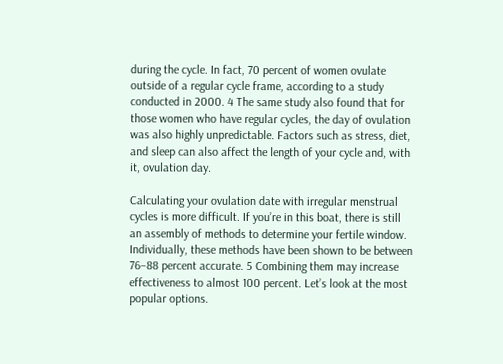during the cycle. In fact, 70 percent of women ovulate outside of a regular cycle frame, according to a study conducted in 2000. 4 The same study also found that for those women who have regular cycles, the day of ovulation was also highly unpredictable. Factors such as stress, diet, and sleep can also affect the length of your cycle and, with it, ovulation day.

Calculating your ovulation date with irregular menstrual cycles is more difficult. If you’re in this boat, there is still an assembly of methods to determine your fertile window. Individually, these methods have been shown to be between 76–88 percent accurate. 5 Combining them may increase effectiveness to almost 100 percent. Let’s look at the most popular options.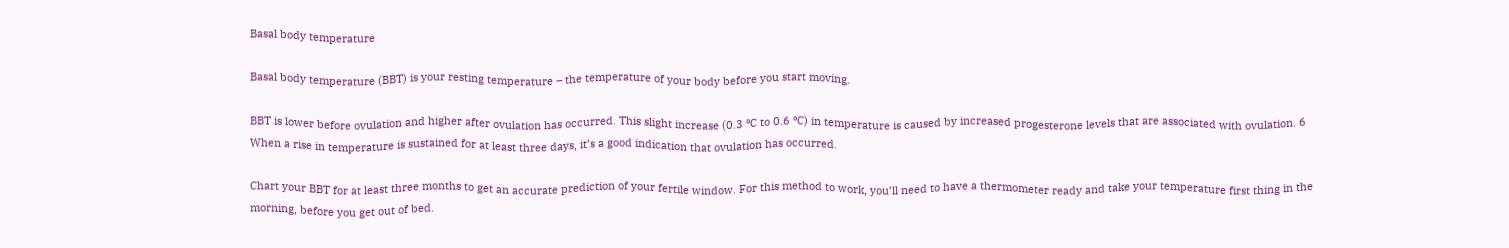Basal body temperature

Basal body temperature (BBT) is your resting temperature – the temperature of your body before you start moving.

BBT is lower before ovulation and higher after ovulation has occurred. This slight increase (0.3 ºC to 0.6 ºC) in temperature is caused by increased progesterone levels that are associated with ovulation. 6 When a rise in temperature is sustained for at least three days, it’s a good indication that ovulation has occurred.

Chart your BBT for at least three months to get an accurate prediction of your fertile window. For this method to work, you’ll need to have a thermometer ready and take your temperature first thing in the morning, before you get out of bed.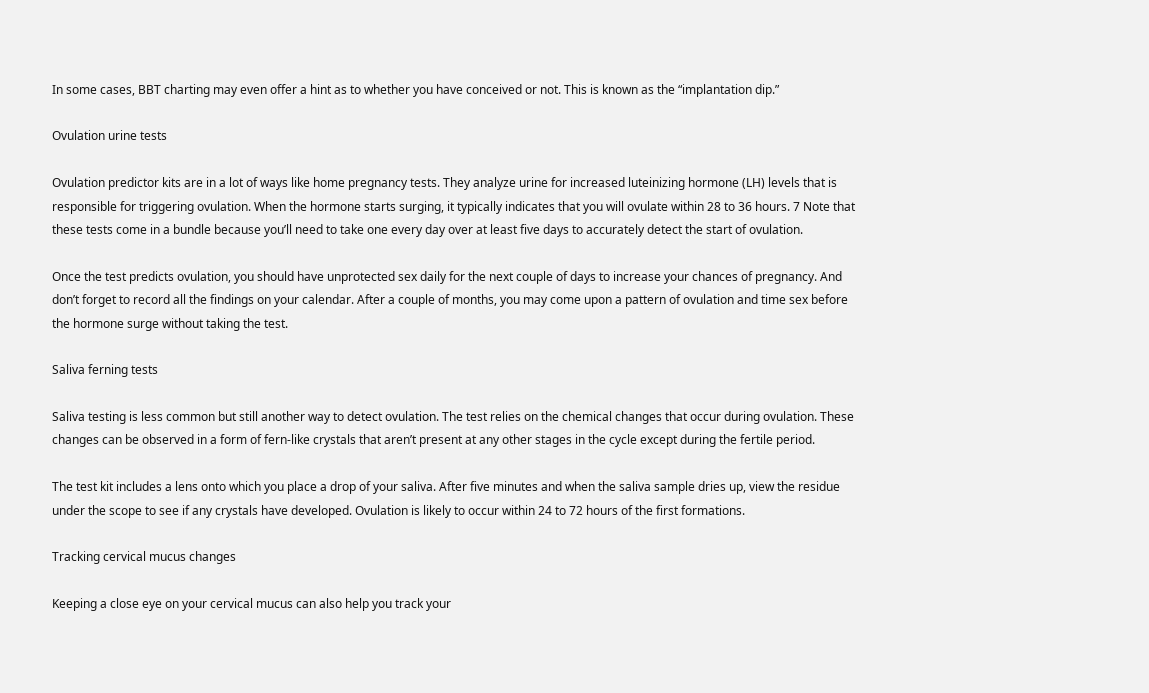In some cases, BBT charting may even offer a hint as to whether you have conceived or not. This is known as the “implantation dip.”

Ovulation urine tests

Ovulation predictor kits are in a lot of ways like home pregnancy tests. They analyze urine for increased luteinizing hormone (LH) levels that is responsible for triggering ovulation. When the hormone starts surging, it typically indicates that you will ovulate within 28 to 36 hours. 7 Note that these tests come in a bundle because you’ll need to take one every day over at least five days to accurately detect the start of ovulation.

Once the test predicts ovulation, you should have unprotected sex daily for the next couple of days to increase your chances of pregnancy. And don’t forget to record all the findings on your calendar. After a couple of months, you may come upon a pattern of ovulation and time sex before the hormone surge without taking the test.

Saliva ferning tests

Saliva testing is less common but still another way to detect ovulation. The test relies on the chemical changes that occur during ovulation. These changes can be observed in a form of fern-like crystals that aren’t present at any other stages in the cycle except during the fertile period.

The test kit includes a lens onto which you place a drop of your saliva. After five minutes and when the saliva sample dries up, view the residue under the scope to see if any crystals have developed. Ovulation is likely to occur within 24 to 72 hours of the first formations.

Tracking cervical mucus changes

Keeping a close eye on your cervical mucus can also help you track your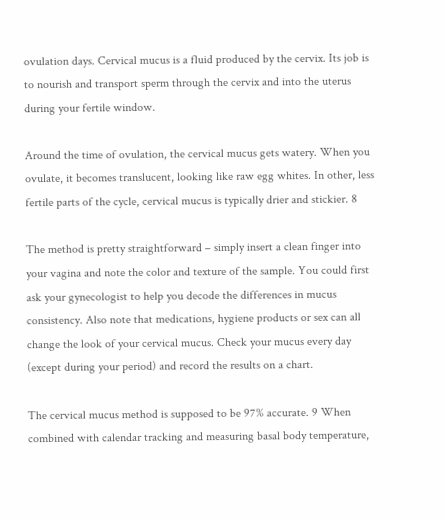ovulation days. Cervical mucus is a fluid produced by the cervix. Its job is to nourish and transport sperm through the cervix and into the uterus during your fertile window.

Around the time of ovulation, the cervical mucus gets watery. When you ovulate, it becomes translucent, looking like raw egg whites. In other, less fertile parts of the cycle, cervical mucus is typically drier and stickier. 8

The method is pretty straightforward – simply insert a clean finger into your vagina and note the color and texture of the sample. You could first ask your gynecologist to help you decode the differences in mucus consistency. Also note that medications, hygiene products or sex can all change the look of your cervical mucus. Check your mucus every day (except during your period) and record the results on a chart.

The cervical mucus method is supposed to be 97% accurate. 9 When combined with calendar tracking and measuring basal body temperature,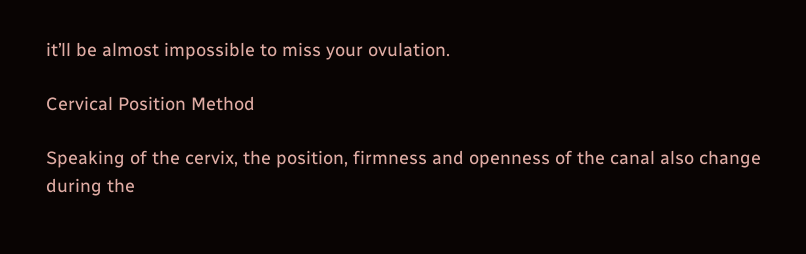it’ll be almost impossible to miss your ovulation.

Cervical Position Method

Speaking of the cervix, the position, firmness and openness of the canal also change during the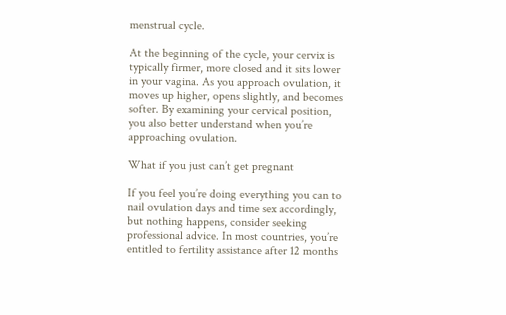menstrual cycle.

At the beginning of the cycle, your cervix is typically firmer, more closed and it sits lower in your vagina. As you approach ovulation, it moves up higher, opens slightly, and becomes softer. By examining your cervical position, you also better understand when you’re approaching ovulation.

What if you just can’t get pregnant

If you feel you’re doing everything you can to nail ovulation days and time sex accordingly, but nothing happens, consider seeking professional advice. In most countries, you’re entitled to fertility assistance after 12 months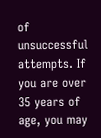of unsuccessful attempts. If you are over 35 years of age, you may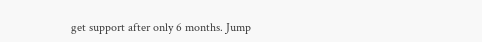get support after only 6 months. Jump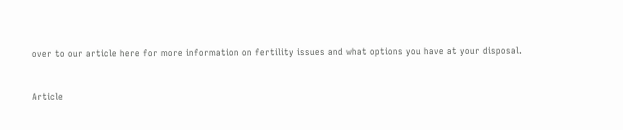over to our article here for more information on fertility issues and what options you have at your disposal.


Article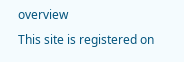overview
This site is registered on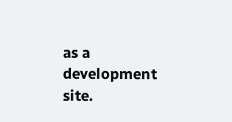as a development site.